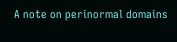A note on perinormal domains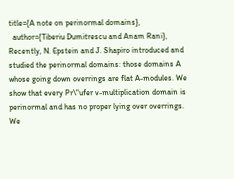title={A note on perinormal domains},
  author={Tiberiu Dumitrescu and Anam Rani},
Recently, N. Epstein and J. Shapiro introduced and studied the perinormal domains: those domains A whose going down overrings are flat A-modules. We show that every Pr\"ufer v-multiplication domain is perinormal and has no proper lying over overrings. We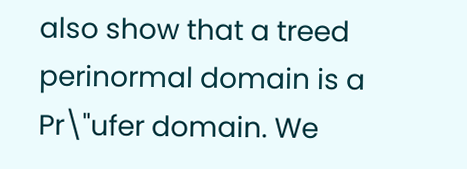also show that a treed perinormal domain is a Pr\"ufer domain. We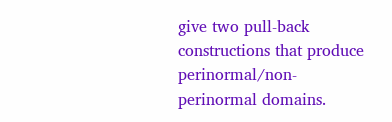give two pull-back constructions that produce perinormal/non-perinormal domains.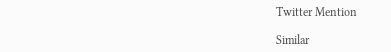Twitter Mention

Similar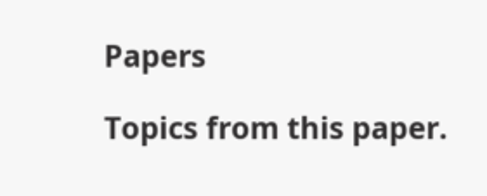Papers

Topics from this paper.